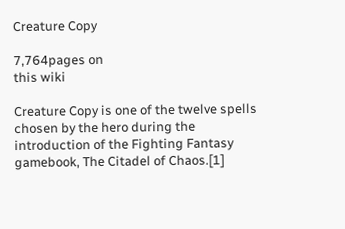Creature Copy

7,764pages on
this wiki

Creature Copy is one of the twelve spells chosen by the hero during the introduction of the Fighting Fantasy gamebook, The Citadel of Chaos.[1]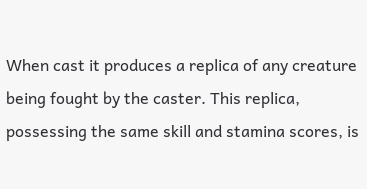When cast it produces a replica of any creature being fought by the caster. This replica, possessing the same skill and stamina scores, is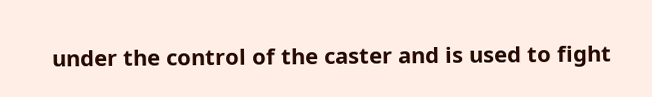under the control of the caster and is used to fight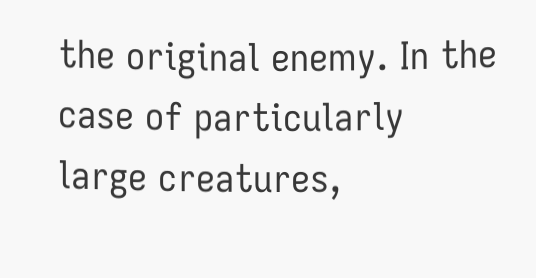the original enemy. In the case of particularly large creatures,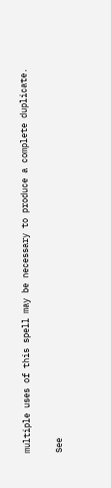multiple uses of this spell may be necessary to produce a complete duplicate.

See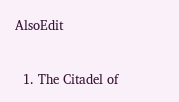AlsoEdit


  1. The Citadel of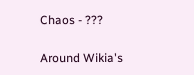Chaos - ???

Around Wikia's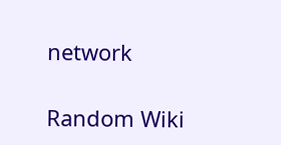network

Random Wiki